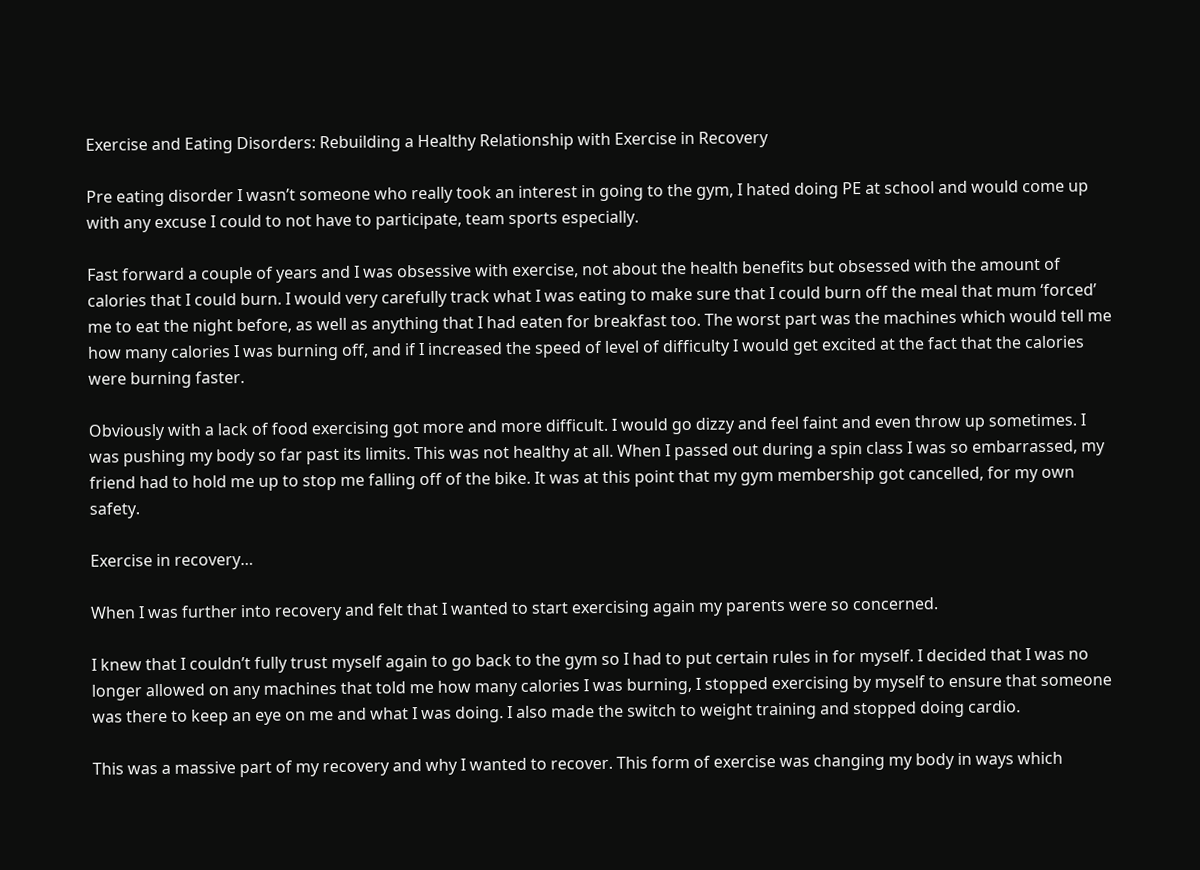Exercise and Eating Disorders: Rebuilding a Healthy Relationship with Exercise in Recovery

Pre eating disorder I wasn’t someone who really took an interest in going to the gym, I hated doing PE at school and would come up with any excuse I could to not have to participate, team sports especially.

Fast forward a couple of years and I was obsessive with exercise, not about the health benefits but obsessed with the amount of calories that I could burn. I would very carefully track what I was eating to make sure that I could burn off the meal that mum ‘forced’ me to eat the night before, as well as anything that I had eaten for breakfast too. The worst part was the machines which would tell me how many calories I was burning off, and if I increased the speed of level of difficulty I would get excited at the fact that the calories were burning faster.

Obviously with a lack of food exercising got more and more difficult. I would go dizzy and feel faint and even throw up sometimes. I was pushing my body so far past its limits. This was not healthy at all. When I passed out during a spin class I was so embarrassed, my friend had to hold me up to stop me falling off of the bike. It was at this point that my gym membership got cancelled, for my own safety.

Exercise in recovery…

When I was further into recovery and felt that I wanted to start exercising again my parents were so concerned.

I knew that I couldn’t fully trust myself again to go back to the gym so I had to put certain rules in for myself. I decided that I was no longer allowed on any machines that told me how many calories I was burning, I stopped exercising by myself to ensure that someone was there to keep an eye on me and what I was doing. I also made the switch to weight training and stopped doing cardio.

This was a massive part of my recovery and why I wanted to recover. This form of exercise was changing my body in ways which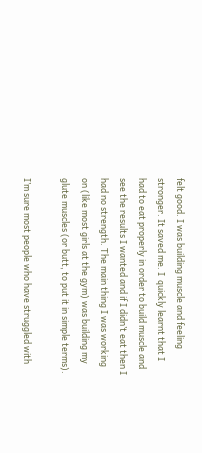felt good. I was building muscle and feeling stronger. It saved me. I  quickly learnt that I had to eat properly in order to build muscle and see the results I wanted and if I didn’t eat then I had no strength. The main thing I was working on (like most girls at the gym) was building my glute muscles (or butt, to put it in simple terms).

I’m sure most people who have struggled with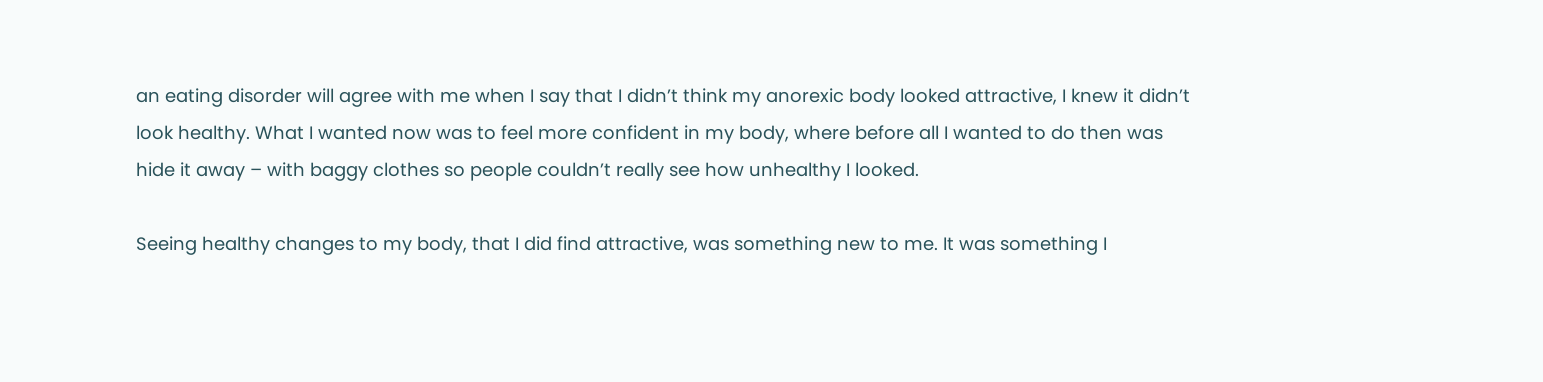an eating disorder will agree with me when I say that I didn’t think my anorexic body looked attractive, I knew it didn’t look healthy. What I wanted now was to feel more confident in my body, where before all I wanted to do then was hide it away – with baggy clothes so people couldn’t really see how unhealthy I looked.

Seeing healthy changes to my body, that I did find attractive, was something new to me. It was something I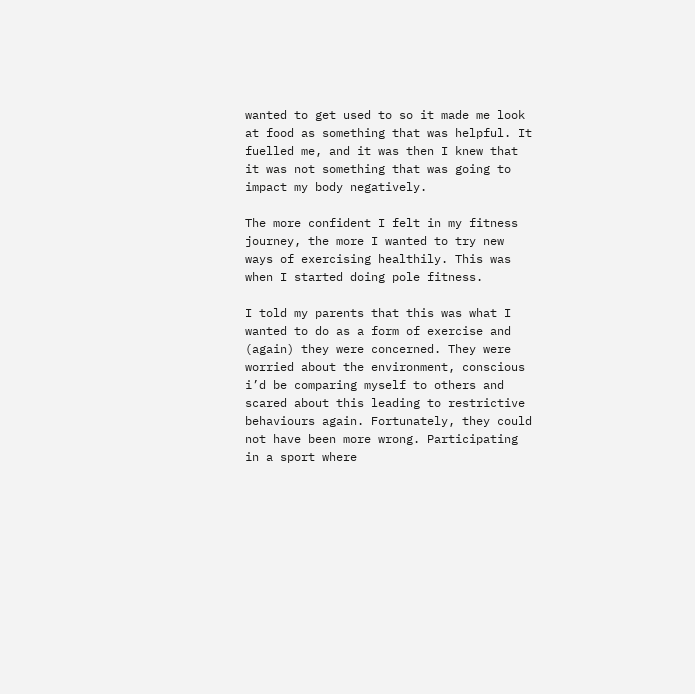wanted to get used to so it made me look at food as something that was helpful. It fuelled me, and it was then I knew that it was not something that was going to impact my body negatively.

The more confident I felt in my fitness journey, the more I wanted to try new ways of exercising healthily. This was when I started doing pole fitness.

I told my parents that this was what I wanted to do as a form of exercise and (again) they were concerned. They were worried about the environment, conscious i’d be comparing myself to others and scared about this leading to restrictive behaviours again. Fortunately, they could not have been more wrong. Participating in a sport where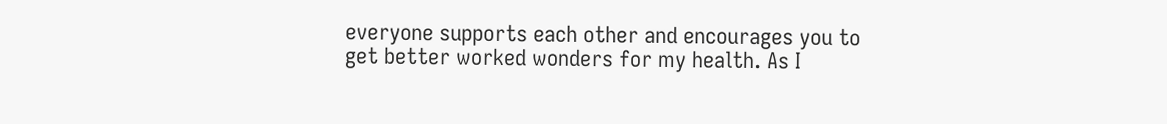everyone supports each other and encourages you to get better worked wonders for my health. As I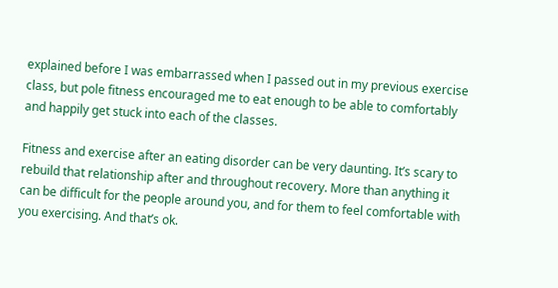explained before I was embarrassed when I passed out in my previous exercise class, but pole fitness encouraged me to eat enough to be able to comfortably and happily get stuck into each of the classes.

Fitness and exercise after an eating disorder can be very daunting. It’s scary to rebuild that relationship after and throughout recovery. More than anything it can be difficult for the people around you, and for them to feel comfortable with you exercising. And that’s ok.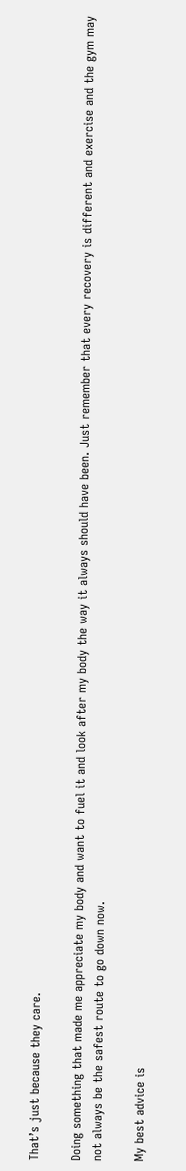That’s just because they care.

Doing something that made me appreciate my body and want to fuel it and look after my body the way it always should have been. Just remember that every recovery is different and exercise and the gym may not always be the safest route to go down now.

My best advice is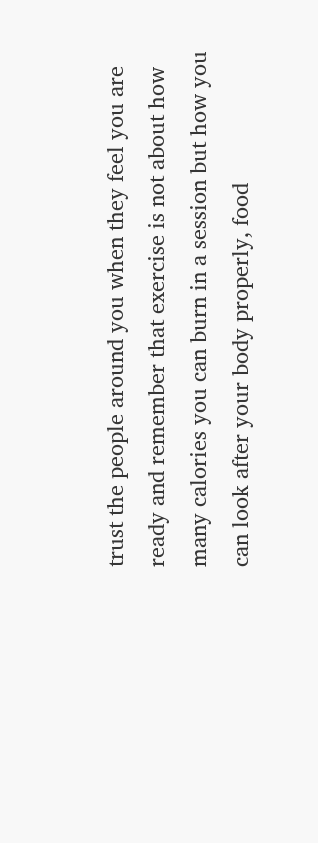trust the people around you when they feel you are ready and remember that exercise is not about how many calories you can burn in a session but how you can look after your body properly, food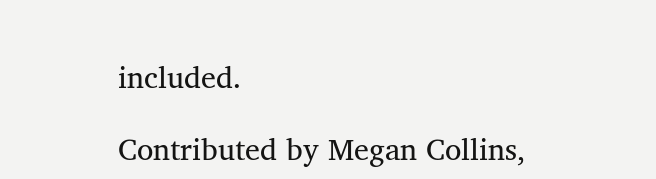included.

Contributed by Megan Collins,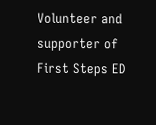Volunteer and supporter of First Steps ED